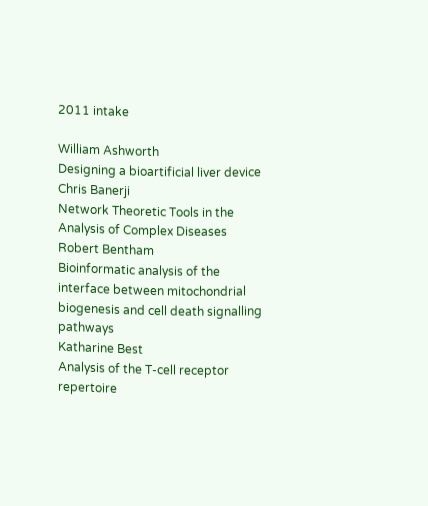2011 intake

William Ashworth
Designing a bioartificial liver device
Chris Banerji
Network Theoretic Tools in the Analysis of Complex Diseases
Robert Bentham
Bioinformatic analysis of the interface between mitochondrial biogenesis and cell death signalling pathways
Katharine Best
Analysis of the T-cell receptor repertoire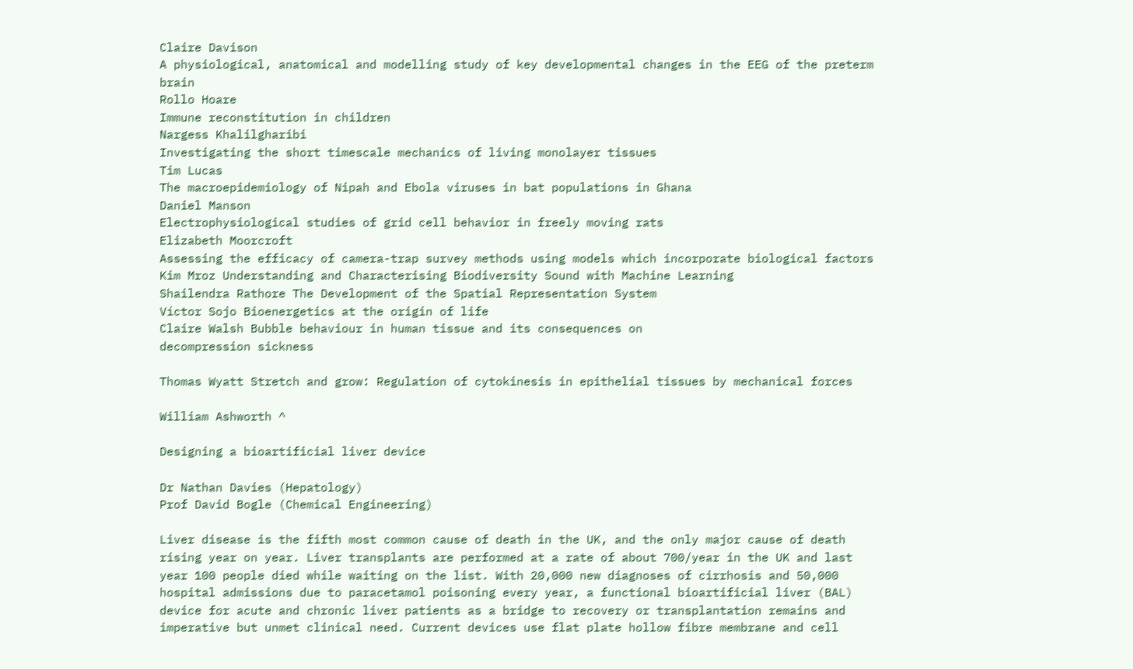Claire Davison
A physiological, anatomical and modelling study of key developmental changes in the EEG of the preterm brain
Rollo Hoare
Immune reconstitution in children
Nargess Khalilgharibi
Investigating the short timescale mechanics of living monolayer tissues
Tim Lucas
The macroepidemiology of Nipah and Ebola viruses in bat populations in Ghana
Daniel Manson
Electrophysiological studies of grid cell behavior in freely moving rats
Elizabeth Moorcroft
Assessing the efficacy of camera-trap survey methods using models which incorporate biological factors
Kim Mroz Understanding and Characterising Biodiversity Sound with Machine Learning
Shailendra Rathore The Development of the Spatial Representation System
Víctor Sojo Bioenergetics at the origin of life
Claire Walsh Bubble behaviour in human tissue and its consequences on
decompression sickness

Thomas Wyatt Stretch and grow: Regulation of cytokinesis in epithelial tissues by mechanical forces

William Ashworth ^

Designing a bioartificial liver device

Dr Nathan Davies (Hepatology)
Prof David Bogle (Chemical Engineering)

Liver disease is the fifth most common cause of death in the UK, and the only major cause of death rising year on year. Liver transplants are performed at a rate of about 700/year in the UK and last year 100 people died while waiting on the list. With 20,000 new diagnoses of cirrhosis and 50,000 hospital admissions due to paracetamol poisoning every year, a functional bioartificial liver (BAL) device for acute and chronic liver patients as a bridge to recovery or transplantation remains and imperative but unmet clinical need. Current devices use flat plate hollow fibre membrane and cell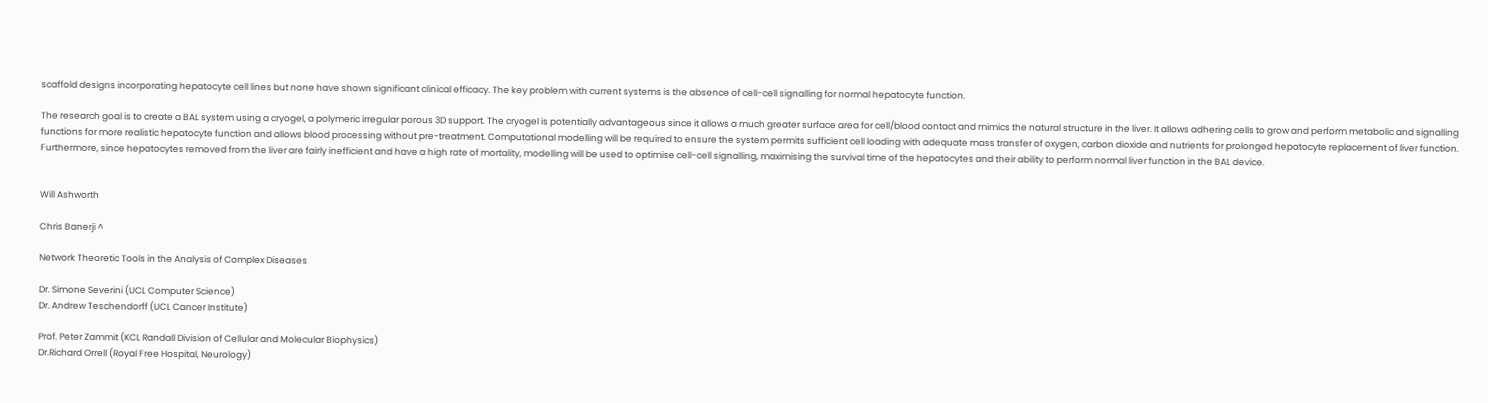scaffold designs incorporating hepatocyte cell lines but none have shown significant clinical efficacy. The key problem with current systems is the absence of cell-cell signalling for normal hepatocyte function.

The research goal is to create a BAL system using a cryogel, a polymeric irregular porous 3D support. The cryogel is potentially advantageous since it allows a much greater surface area for cell/blood contact and mimics the natural structure in the liver. It allows adhering cells to grow and perform metabolic and signalling functions for more realistic hepatocyte function and allows blood processing without pre-treatment. Computational modelling will be required to ensure the system permits sufficient cell loading with adequate mass transfer of oxygen, carbon dioxide and nutrients for prolonged hepatocyte replacement of liver function. Furthermore, since hepatocytes removed from the liver are fairly inefficient and have a high rate of mortality, modelling will be used to optimise cell-cell signalling, maximising the survival time of the hepatocytes and their ability to perform normal liver function in the BAL device.


Will Ashworth

Chris Banerji ^

Network Theoretic Tools in the Analysis of Complex Diseases

Dr. Simone Severini (UCL Computer Science)
Dr. Andrew Teschendorff (UCL Cancer Institute)

Prof. Peter Zammit (KCL Randall Division of Cellular and Molecular Biophysics)
Dr.Richard Orrell (Royal Free Hospital, Neurology)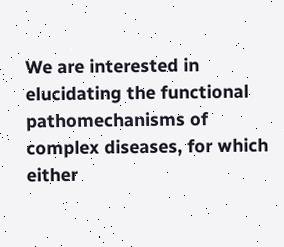We are interested in elucidating the functional pathomechanisms of complex diseases, for which either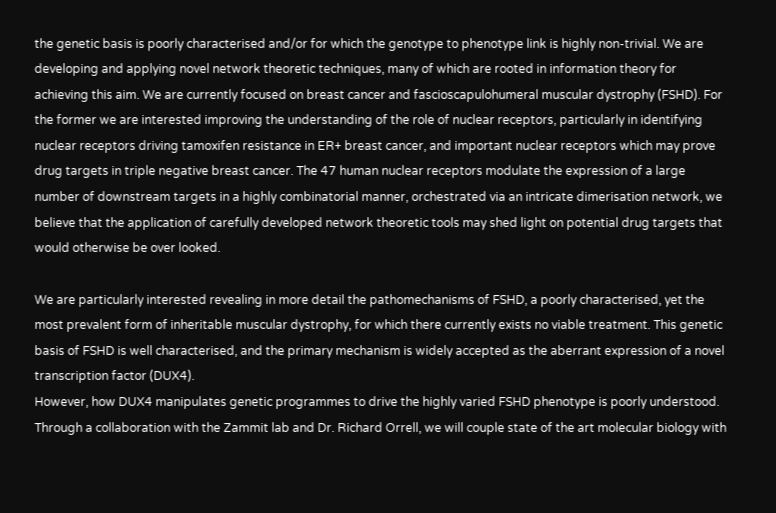the genetic basis is poorly characterised and/or for which the genotype to phenotype link is highly non-trivial. We are developing and applying novel network theoretic techniques, many of which are rooted in information theory for achieving this aim. We are currently focused on breast cancer and fascioscapulohumeral muscular dystrophy (FSHD). For the former we are interested improving the understanding of the role of nuclear receptors, particularly in identifying nuclear receptors driving tamoxifen resistance in ER+ breast cancer, and important nuclear receptors which may prove drug targets in triple negative breast cancer. The 47 human nuclear receptors modulate the expression of a large number of downstream targets in a highly combinatorial manner, orchestrated via an intricate dimerisation network, we believe that the application of carefully developed network theoretic tools may shed light on potential drug targets that would otherwise be over looked.

We are particularly interested revealing in more detail the pathomechanisms of FSHD, a poorly characterised, yet the most prevalent form of inheritable muscular dystrophy, for which there currently exists no viable treatment. This genetic basis of FSHD is well characterised, and the primary mechanism is widely accepted as the aberrant expression of a novel transcription factor (DUX4).
However, how DUX4 manipulates genetic programmes to drive the highly varied FSHD phenotype is poorly understood. Through a collaboration with the Zammit lab and Dr. Richard Orrell, we will couple state of the art molecular biology with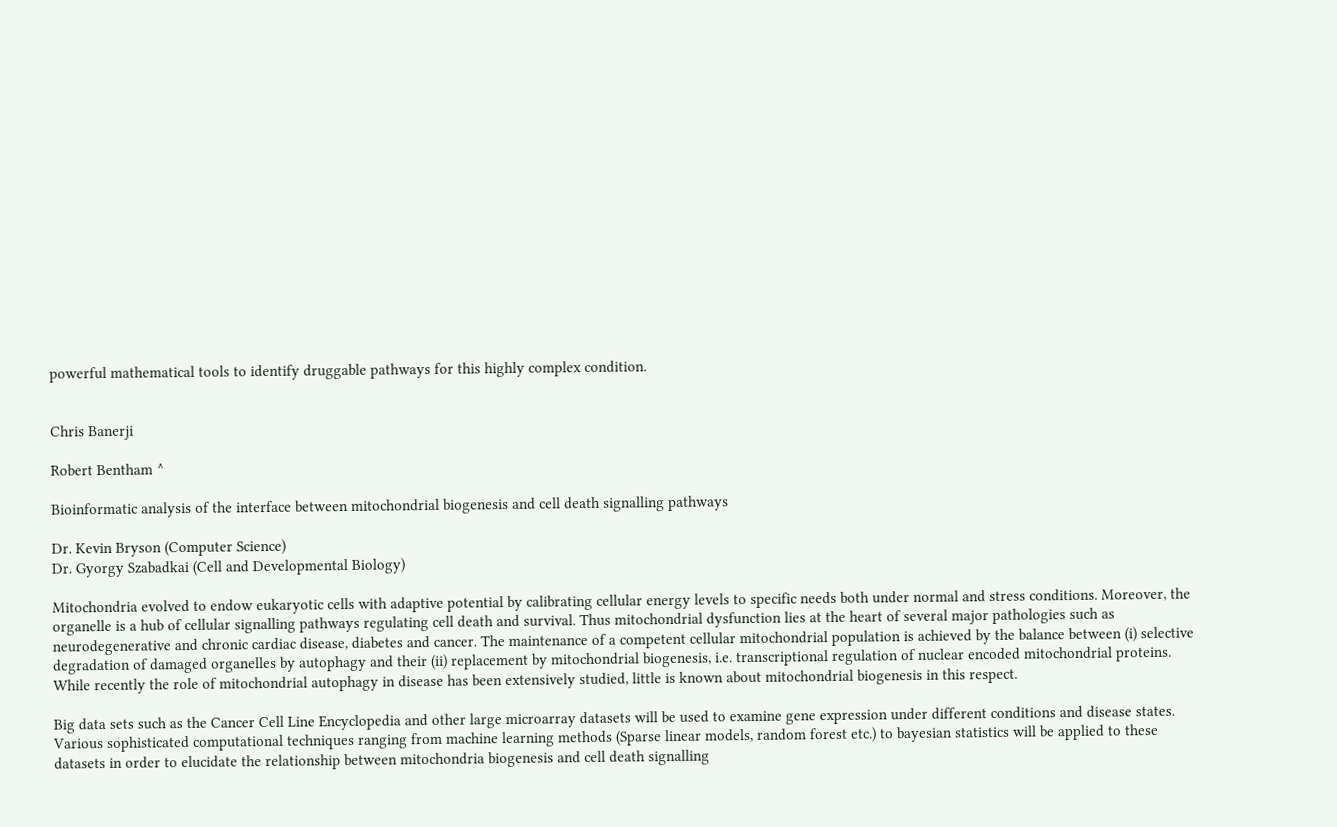powerful mathematical tools to identify druggable pathways for this highly complex condition.


Chris Banerji

Robert Bentham ^

Bioinformatic analysis of the interface between mitochondrial biogenesis and cell death signalling pathways

Dr. Kevin Bryson (Computer Science)
Dr. Gyorgy Szabadkai (Cell and Developmental Biology)

Mitochondria evolved to endow eukaryotic cells with adaptive potential by calibrating cellular energy levels to specific needs both under normal and stress conditions. Moreover, the organelle is a hub of cellular signalling pathways regulating cell death and survival. Thus mitochondrial dysfunction lies at the heart of several major pathologies such as neurodegenerative and chronic cardiac disease, diabetes and cancer. The maintenance of a competent cellular mitochondrial population is achieved by the balance between (i) selective degradation of damaged organelles by autophagy and their (ii) replacement by mitochondrial biogenesis, i.e. transcriptional regulation of nuclear encoded mitochondrial proteins. While recently the role of mitochondrial autophagy in disease has been extensively studied, little is known about mitochondrial biogenesis in this respect.

Big data sets such as the Cancer Cell Line Encyclopedia and other large microarray datasets will be used to examine gene expression under different conditions and disease states. Various sophisticated computational techniques ranging from machine learning methods (Sparse linear models, random forest etc.) to bayesian statistics will be applied to these datasets in order to elucidate the relationship between mitochondria biogenesis and cell death signalling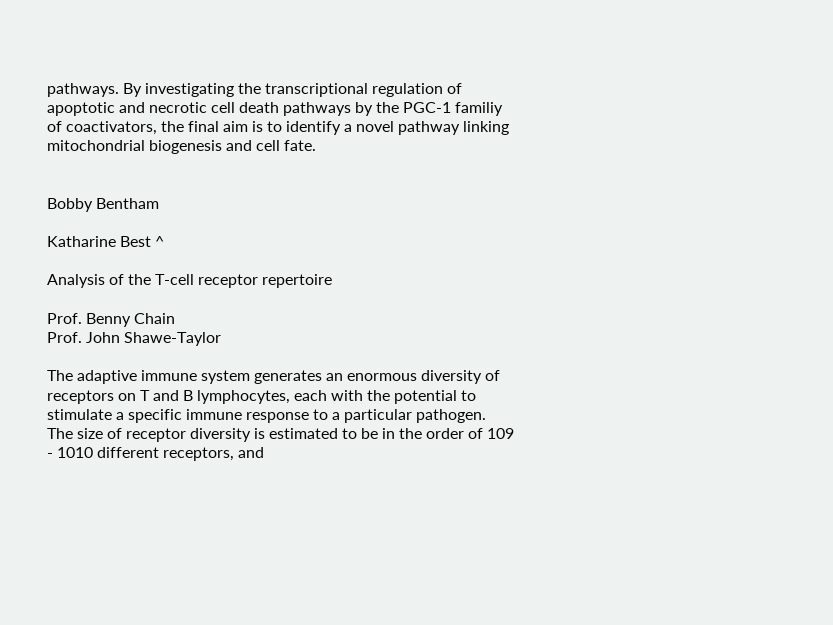pathways. By investigating the transcriptional regulation of apoptotic and necrotic cell death pathways by the PGC-1 familiy of coactivators, the final aim is to identify a novel pathway linking mitochondrial biogenesis and cell fate.


Bobby Bentham

Katharine Best ^

Analysis of the T-cell receptor repertoire

Prof. Benny Chain
Prof. John Shawe-Taylor

The adaptive immune system generates an enormous diversity of receptors on T and B lymphocytes, each with the potential to stimulate a specific immune response to a particular pathogen.  The size of receptor diversity is estimated to be in the order of 109 - 1010 different receptors, and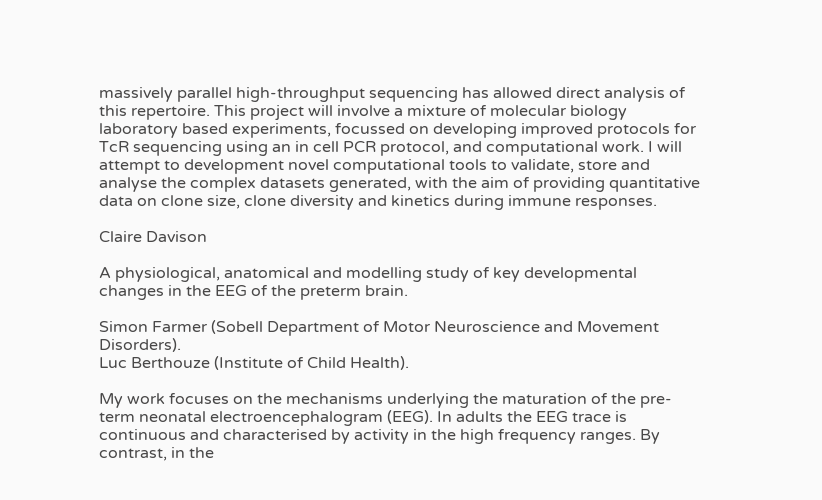massively parallel high-throughput sequencing has allowed direct analysis of this repertoire. This project will involve a mixture of molecular biology laboratory based experiments, focussed on developing improved protocols for TcR sequencing using an in cell PCR protocol, and computational work. I will attempt to development novel computational tools to validate, store and analyse the complex datasets generated, with the aim of providing quantitative data on clone size, clone diversity and kinetics during immune responses.

Claire Davison

A physiological, anatomical and modelling study of key developmental changes in the EEG of the preterm brain.

Simon Farmer (Sobell Department of Motor Neuroscience and Movement Disorders).
Luc Berthouze (Institute of Child Health).

My work focuses on the mechanisms underlying the maturation of the pre-term neonatal electroencephalogram (EEG). In adults the EEG trace is continuous and characterised by activity in the high frequency ranges. By contrast, in the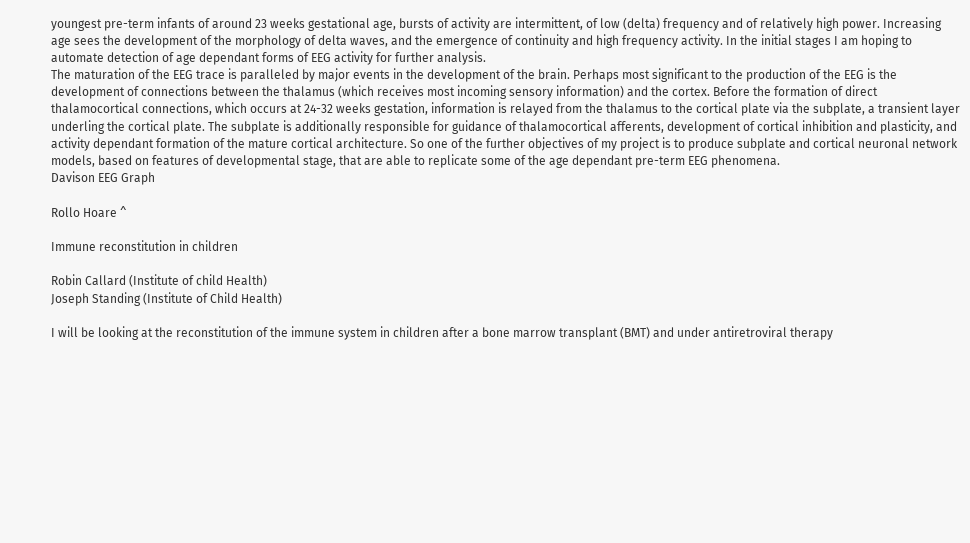youngest pre-term infants of around 23 weeks gestational age, bursts of activity are intermittent, of low (delta) frequency and of relatively high power. Increasing age sees the development of the morphology of delta waves, and the emergence of continuity and high frequency activity. In the initial stages I am hoping to automate detection of age dependant forms of EEG activity for further analysis.
The maturation of the EEG trace is paralleled by major events in the development of the brain. Perhaps most significant to the production of the EEG is the development of connections between the thalamus (which receives most incoming sensory information) and the cortex. Before the formation of direct thalamocortical connections, which occurs at 24-32 weeks gestation, information is relayed from the thalamus to the cortical plate via the subplate, a transient layer underling the cortical plate. The subplate is additionally responsible for guidance of thalamocortical afferents, development of cortical inhibition and plasticity, and activity dependant formation of the mature cortical architecture. So one of the further objectives of my project is to produce subplate and cortical neuronal network models, based on features of developmental stage, that are able to replicate some of the age dependant pre-term EEG phenomena.
Davison EEG Graph

Rollo Hoare ^

Immune reconstitution in children

Robin Callard (Institute of child Health)
Joseph Standing (Institute of Child Health)

I will be looking at the reconstitution of the immune system in children after a bone marrow transplant (BMT) and under antiretroviral therapy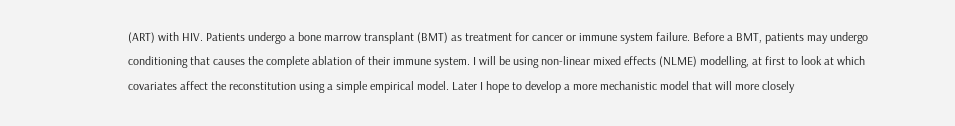(ART) with HIV. Patients undergo a bone marrow transplant (BMT) as treatment for cancer or immune system failure. Before a BMT, patients may undergo conditioning that causes the complete ablation of their immune system. I will be using non-linear mixed effects (NLME) modelling, at first to look at which covariates affect the reconstitution using a simple empirical model. Later I hope to develop a more mechanistic model that will more closely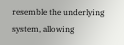resemble the underlying system, allowing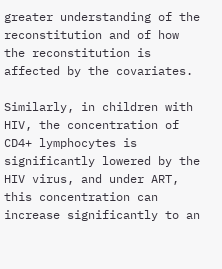greater understanding of the reconstitution and of how the reconstitution is affected by the covariates.

Similarly, in children with HIV, the concentration of CD4+ lymphocytes is significantly lowered by the HIV virus, and under ART, this concentration can increase significantly to an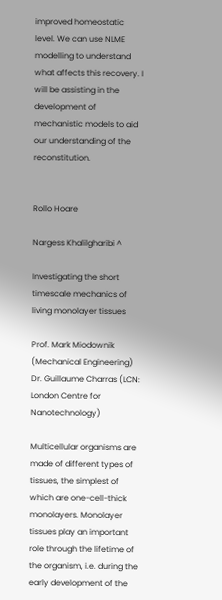improved homeostatic level. We can use NLME modelling to understand what affects this recovery. I will be assisting in the development of mechanistic models to aid our understanding of the reconstitution.


Rollo Hoare

Nargess Khalilgharibi ^

Investigating the short timescale mechanics of living monolayer tissues

Prof. Mark Miodownik (Mechanical Engineering) Dr. Guillaume Charras (LCN: London Centre for Nanotechnology)

Multicellular organisms are made of different types of tissues, the simplest of which are one-cell-thick monolayers. Monolayer tissues play an important role through the lifetime of the organism, i.e. during the early development of the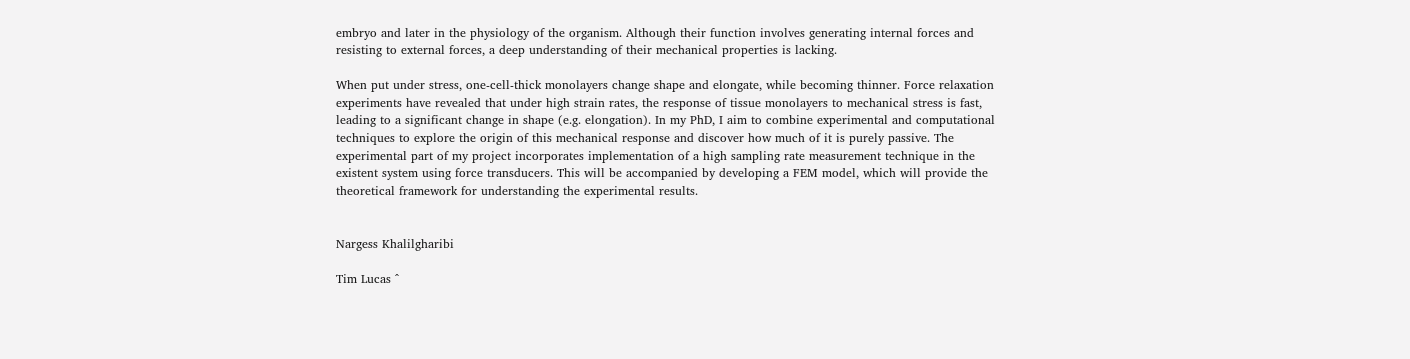embryo and later in the physiology of the organism. Although their function involves generating internal forces and resisting to external forces, a deep understanding of their mechanical properties is lacking.

When put under stress, one-cell-thick monolayers change shape and elongate, while becoming thinner. Force relaxation experiments have revealed that under high strain rates, the response of tissue monolayers to mechanical stress is fast, leading to a significant change in shape (e.g. elongation). In my PhD, I aim to combine experimental and computational techniques to explore the origin of this mechanical response and discover how much of it is purely passive. The experimental part of my project incorporates implementation of a high sampling rate measurement technique in the existent system using force transducers. This will be accompanied by developing a FEM model, which will provide the theoretical framework for understanding the experimental results.


Nargess Khalilgharibi

Tim Lucas ^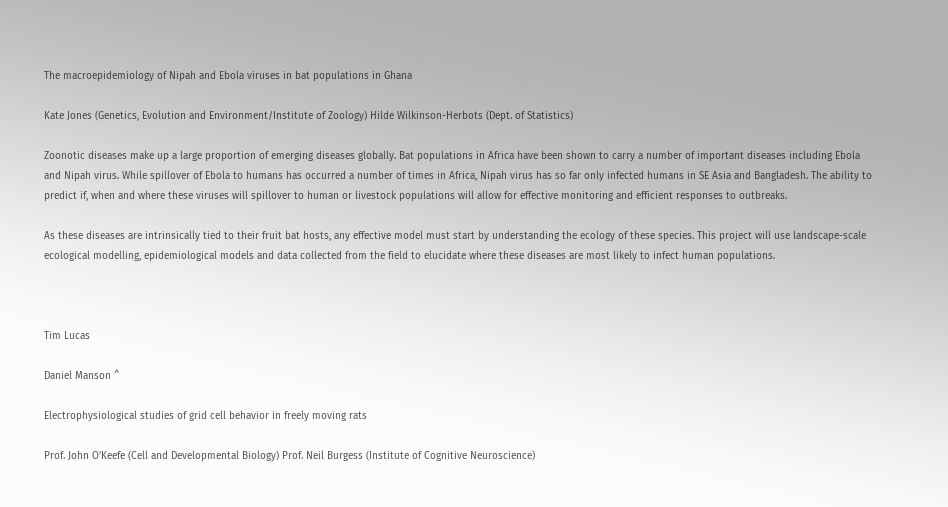The macroepidemiology of Nipah and Ebola viruses in bat populations in Ghana

Kate Jones (Genetics, Evolution and Environment/Institute of Zoology) Hilde Wilkinson-Herbots (Dept. of Statistics)

Zoonotic diseases make up a large proportion of emerging diseases globally. Bat populations in Africa have been shown to carry a number of important diseases including Ebola and Nipah virus. While spillover of Ebola to humans has occurred a number of times in Africa, Nipah virus has so far only infected humans in SE Asia and Bangladesh. The ability to predict if, when and where these viruses will spillover to human or livestock populations will allow for effective monitoring and efficient responses to outbreaks.

As these diseases are intrinsically tied to their fruit bat hosts, any effective model must start by understanding the ecology of these species. This project will use landscape-scale ecological modelling, epidemiological models and data collected from the field to elucidate where these diseases are most likely to infect human populations.



Tim Lucas

Daniel Manson ^

Electrophysiological studies of grid cell behavior in freely moving rats

Prof. John O’Keefe (Cell and Developmental Biology) Prof. Neil Burgess (Institute of Cognitive Neuroscience)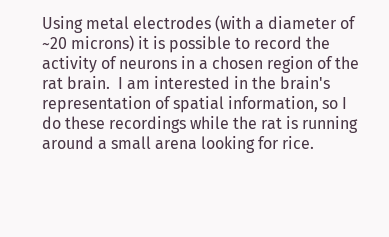Using metal electrodes (with a diameter of ~20 microns) it is possible to record the activity of neurons in a chosen region of the rat brain.  I am interested in the brain's representation of spatial information, so I do these recordings while the rat is running around a small arena looking for rice.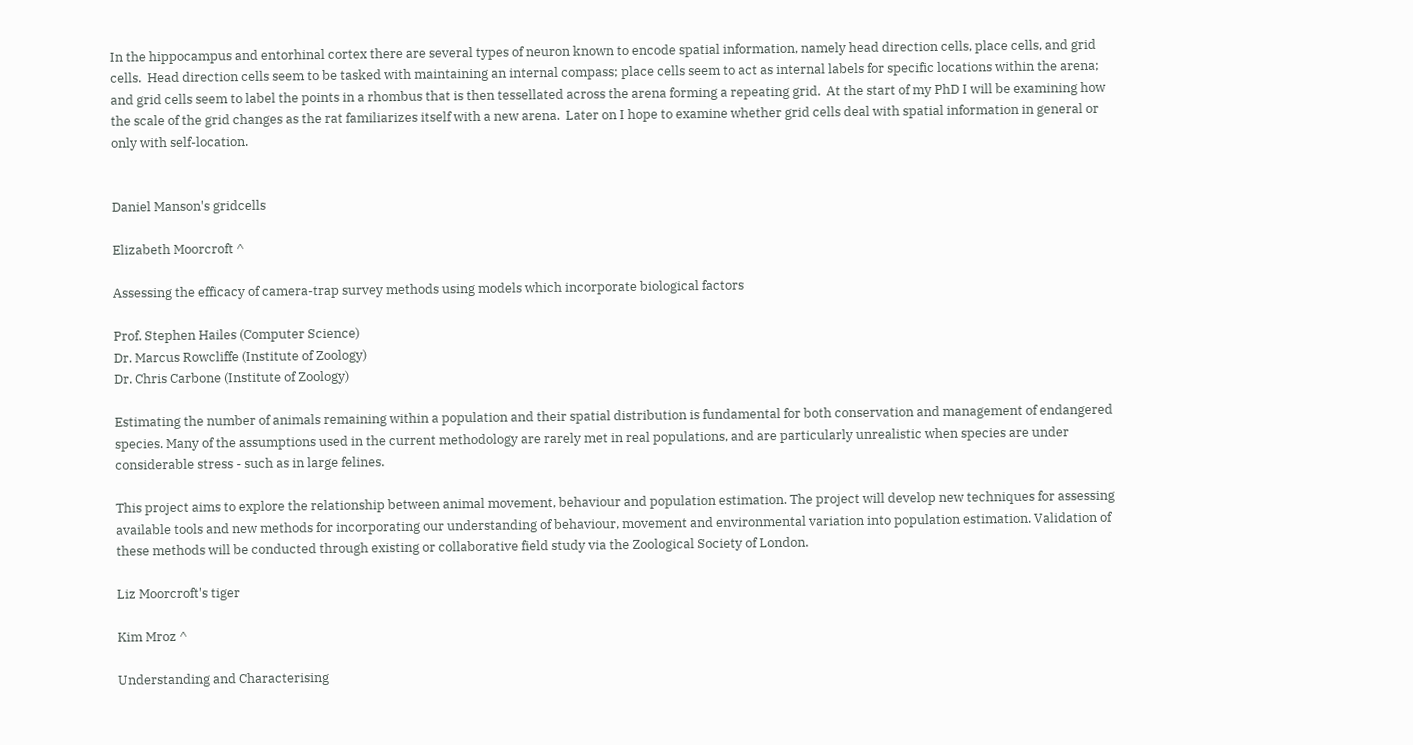In the hippocampus and entorhinal cortex there are several types of neuron known to encode spatial information, namely head direction cells, place cells, and grid cells.  Head direction cells seem to be tasked with maintaining an internal compass; place cells seem to act as internal labels for specific locations within the arena; and grid cells seem to label the points in a rhombus that is then tessellated across the arena forming a repeating grid.  At the start of my PhD I will be examining how the scale of the grid changes as the rat familiarizes itself with a new arena.  Later on I hope to examine whether grid cells deal with spatial information in general or only with self-location.


Daniel Manson's gridcells

Elizabeth Moorcroft ^

Assessing the efficacy of camera-trap survey methods using models which incorporate biological factors

Prof. Stephen Hailes (Computer Science)
Dr. Marcus Rowcliffe (Institute of Zoology)
Dr. Chris Carbone (Institute of Zoology)

Estimating the number of animals remaining within a population and their spatial distribution is fundamental for both conservation and management of endangered species. Many of the assumptions used in the current methodology are rarely met in real populations, and are particularly unrealistic when species are under considerable stress - such as in large felines.

This project aims to explore the relationship between animal movement, behaviour and population estimation. The project will develop new techniques for assessing available tools and new methods for incorporating our understanding of behaviour, movement and environmental variation into population estimation. Validation of these methods will be conducted through existing or collaborative field study via the Zoological Society of London.

Liz Moorcroft's tiger

Kim Mroz ^

Understanding and Characterising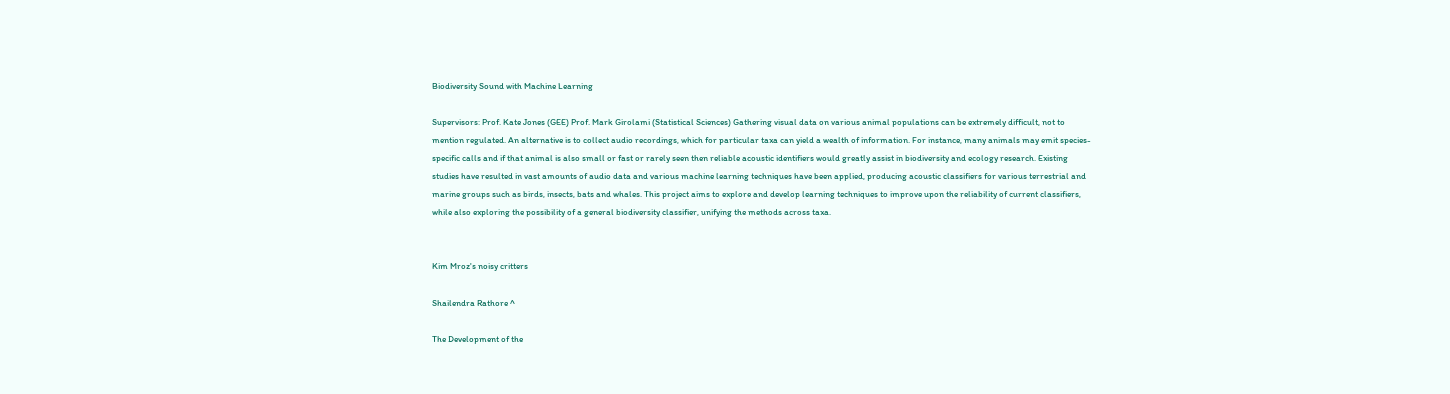Biodiversity Sound with Machine Learning

Supervisors: Prof. Kate Jones (GEE) Prof. Mark Girolami (Statistical Sciences) Gathering visual data on various animal populations can be extremely difficult, not to mention regulated. An alternative is to collect audio recordings, which for particular taxa can yield a wealth of information. For instance, many animals may emit species-specific calls and if that animal is also small or fast or rarely seen then reliable acoustic identifiers would greatly assist in biodiversity and ecology research. Existing studies have resulted in vast amounts of audio data and various machine learning techniques have been applied, producing acoustic classifiers for various terrestrial and marine groups such as birds, insects, bats and whales. This project aims to explore and develop learning techniques to improve upon the reliability of current classifiers, while also exploring the possibility of a general biodiversity classifier, unifying the methods across taxa.


Kim Mroz's noisy critters

Shailendra Rathore ^

The Development of the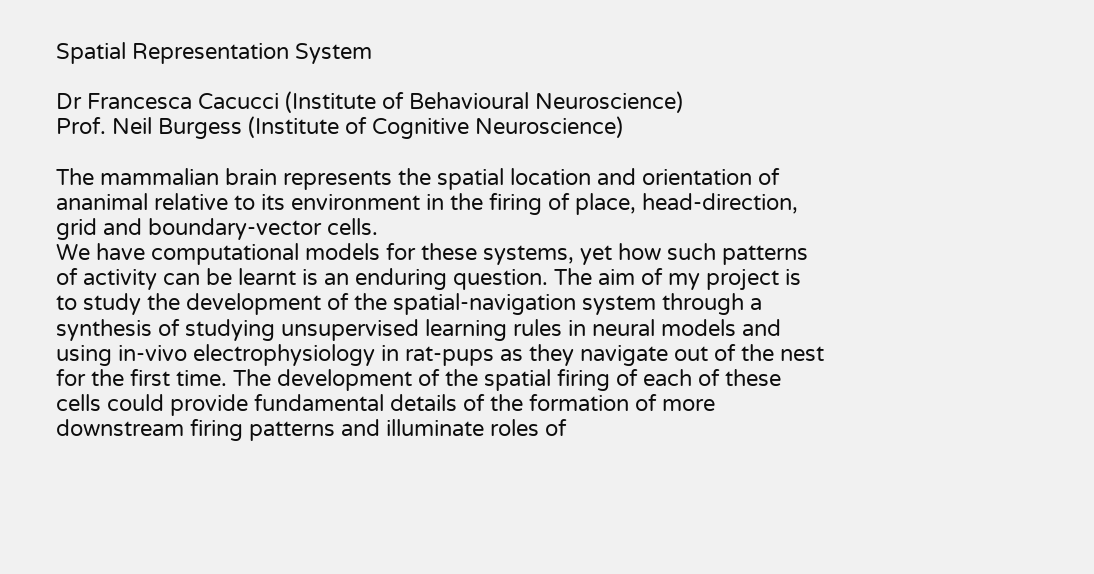Spatial Representation System

Dr Francesca Cacucci (Institute of Behavioural Neuroscience)
Prof. Neil Burgess (Institute of Cognitive Neuroscience)

The mammalian brain represents the spatial location and orientation of ananimal relative to its environment in the firing of place, head-direction, grid and boundary-vector cells.
We have computational models for these systems, yet how such patterns of activity can be learnt is an enduring question. The aim of my project is to study the development of the spatial-navigation system through a synthesis of studying unsupervised learning rules in neural models and using in-vivo electrophysiology in rat-pups as they navigate out of the nest for the first time. The development of the spatial firing of each of these cells could provide fundamental details of the formation of more downstream firing patterns and illuminate roles of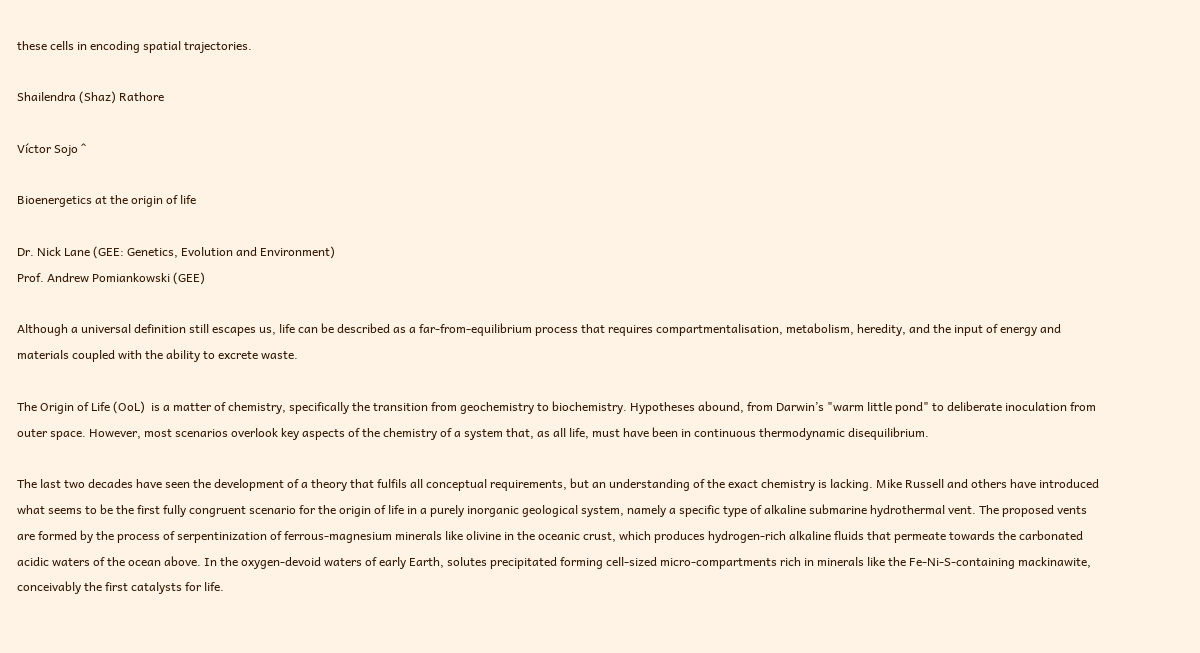these cells in encoding spatial trajectories.

Shailendra (Shaz) Rathore

Víctor Sojo ^

Bioenergetics at the origin of life

Dr. Nick Lane (GEE: Genetics, Evolution and Environment)
Prof. Andrew Pomiankowski (GEE)

Although a universal definition still escapes us, life can be described as a far-from-equilibrium process that requires compartmentalisation, metabolism, heredity, and the input of energy and materials coupled with the ability to excrete waste.

The Origin of Life (OoL)  is a matter of chemistry, specifically the transition from geochemistry to biochemistry. Hypotheses abound, from Darwin’s "warm little pond" to deliberate inoculation from outer space. However, most scenarios overlook key aspects of the chemistry of a system that, as all life, must have been in continuous thermodynamic disequilibrium.

The last two decades have seen the development of a theory that fulfils all conceptual requirements, but an understanding of the exact chemistry is lacking. Mike Russell and others have introduced what seems to be the first fully congruent scenario for the origin of life in a purely inorganic geological system, namely a specific type of alkaline submarine hydrothermal vent. The proposed vents are formed by the process of serpentinization of ferrous-magnesium minerals like olivine in the oceanic crust, which produces hydrogen-rich alkaline fluids that permeate towards the carbonated acidic waters of the ocean above. In the oxygen-devoid waters of early Earth, solutes precipitated forming cell-sized micro-compartments rich in minerals like the Fe-Ni-S-containing mackinawite, conceivably the first catalysts for life.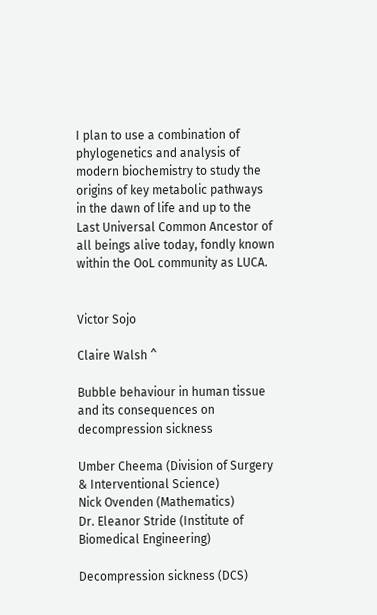I plan to use a combination of phylogenetics and analysis of modern biochemistry to study the origins of key metabolic pathways in the dawn of life and up to the Last Universal Common Ancestor of all beings alive today, fondly known within the OoL community as LUCA.


Victor Sojo

Claire Walsh ^

Bubble behaviour in human tissue and its consequences on
decompression sickness

Umber Cheema (Division of Surgery & Interventional Science)
Nick Ovenden (Mathematics)
Dr. Eleanor Stride (Institute of Biomedical Engineering)

Decompression sickness (DCS)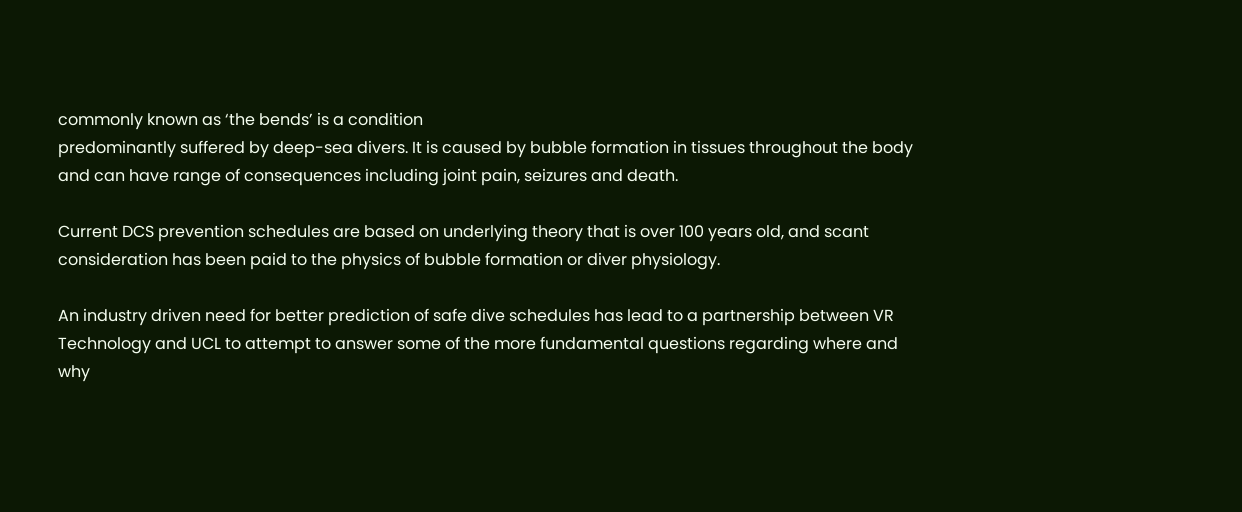commonly known as ‘the bends’ is a condition
predominantly suffered by deep-sea divers. It is caused by bubble formation in tissues throughout the body and can have range of consequences including joint pain, seizures and death.

Current DCS prevention schedules are based on underlying theory that is over 100 years old, and scant consideration has been paid to the physics of bubble formation or diver physiology.

An industry driven need for better prediction of safe dive schedules has lead to a partnership between VR Technology and UCL to attempt to answer some of the more fundamental questions regarding where and why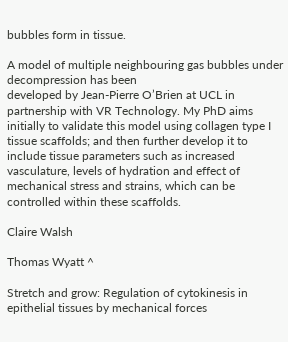bubbles form in tissue.

A model of multiple neighbouring gas bubbles under decompression has been
developed by Jean-Pierre O’Brien at UCL in partnership with VR Technology. My PhD aims initially to validate this model using collagen type I tissue scaffolds; and then further develop it to include tissue parameters such as increased vasculature, levels of hydration and effect of mechanical stress and strains, which can be controlled within these scaffolds.

Claire Walsh

Thomas Wyatt ^

Stretch and grow: Regulation of cytokinesis in epithelial tissues by mechanical forces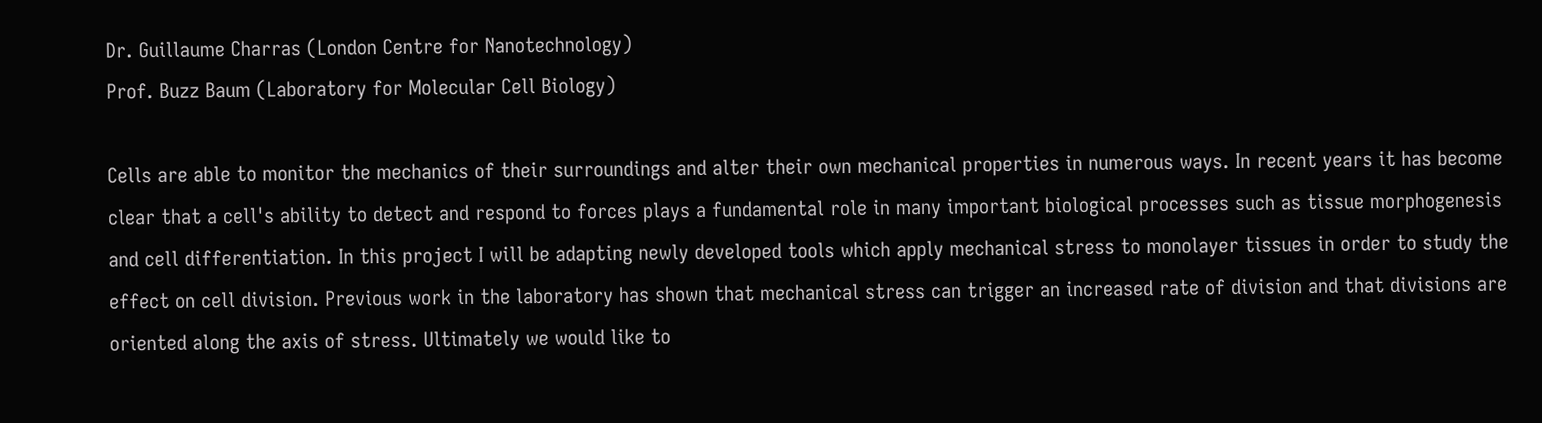Dr. Guillaume Charras (London Centre for Nanotechnology)
Prof. Buzz Baum (Laboratory for Molecular Cell Biology)

Cells are able to monitor the mechanics of their surroundings and alter their own mechanical properties in numerous ways. In recent years it has become clear that a cell's ability to detect and respond to forces plays a fundamental role in many important biological processes such as tissue morphogenesis and cell differentiation. In this project I will be adapting newly developed tools which apply mechanical stress to monolayer tissues in order to study the effect on cell division. Previous work in the laboratory has shown that mechanical stress can trigger an increased rate of division and that divisions are oriented along the axis of stress. Ultimately we would like to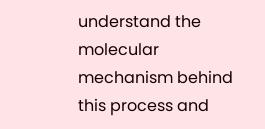understand the molecular mechanism behind this process and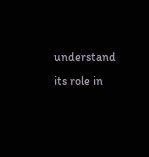understand its role in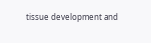tissue development and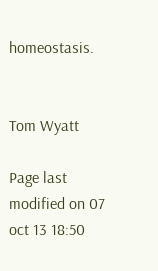homeostasis.


Tom Wyatt

Page last modified on 07 oct 13 18:50